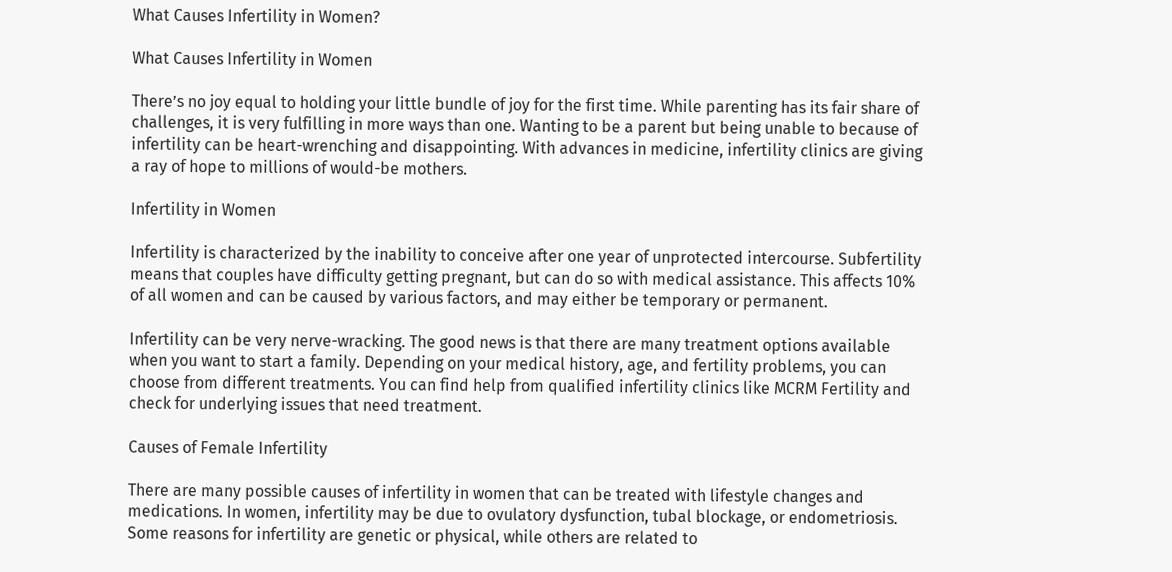What Causes Infertility in Women?

What Causes Infertility in Women

There’s no joy equal to holding your little bundle of joy for the first time. While parenting has its fair share of challenges, it is very fulfilling in more ways than one. Wanting to be a parent but being unable to because of infertility can be heart-wrenching and disappointing. With advances in medicine, infertility clinics are giving a ray of hope to millions of would-be mothers.

Infertility in Women

Infertility is characterized by the inability to conceive after one year of unprotected intercourse. Subfertility means that couples have difficulty getting pregnant, but can do so with medical assistance. This affects 10% of all women and can be caused by various factors, and may either be temporary or permanent.

Infertility can be very nerve-wracking. The good news is that there are many treatment options available when you want to start a family. Depending on your medical history, age, and fertility problems, you can choose from different treatments. You can find help from qualified infertility clinics like MCRM Fertility and check for underlying issues that need treatment.

Causes of Female Infertility

There are many possible causes of infertility in women that can be treated with lifestyle changes and medications. In women, infertility may be due to ovulatory dysfunction, tubal blockage, or endometriosis. Some reasons for infertility are genetic or physical, while others are related to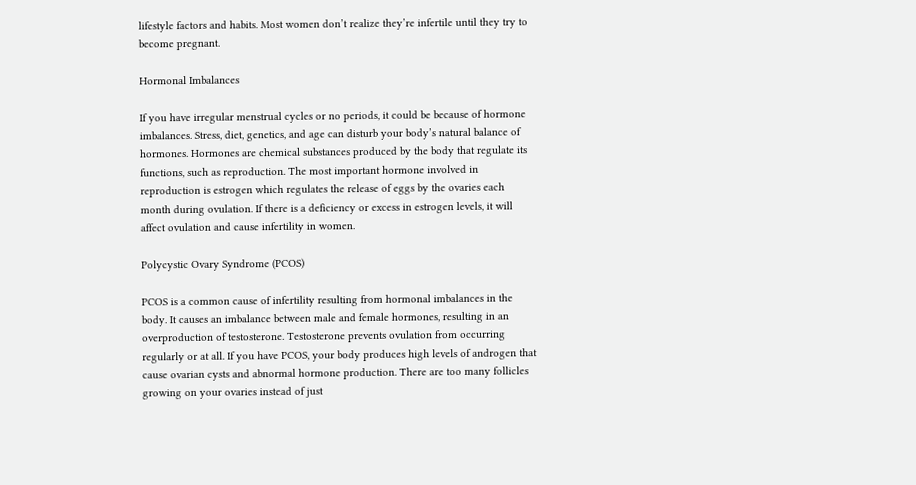lifestyle factors and habits. Most women don’t realize they’re infertile until they try to become pregnant.

Hormonal Imbalances

If you have irregular menstrual cycles or no periods, it could be because of hormone imbalances. Stress, diet, genetics, and age can disturb your body’s natural balance of hormones. Hormones are chemical substances produced by the body that regulate its functions, such as reproduction. The most important hormone involved in reproduction is estrogen which regulates the release of eggs by the ovaries each month during ovulation. If there is a deficiency or excess in estrogen levels, it will affect ovulation and cause infertility in women.

Polycystic Ovary Syndrome (PCOS)

PCOS is a common cause of infertility resulting from hormonal imbalances in the body. It causes an imbalance between male and female hormones, resulting in an overproduction of testosterone. Testosterone prevents ovulation from occurring regularly or at all. If you have PCOS, your body produces high levels of androgen that cause ovarian cysts and abnormal hormone production. There are too many follicles growing on your ovaries instead of just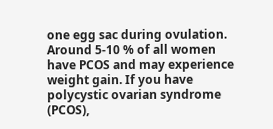one egg sac during ovulation.  Around 5-10 % of all women have PCOS and may experience weight gain. If you have polycystic ovarian syndrome (PCOS),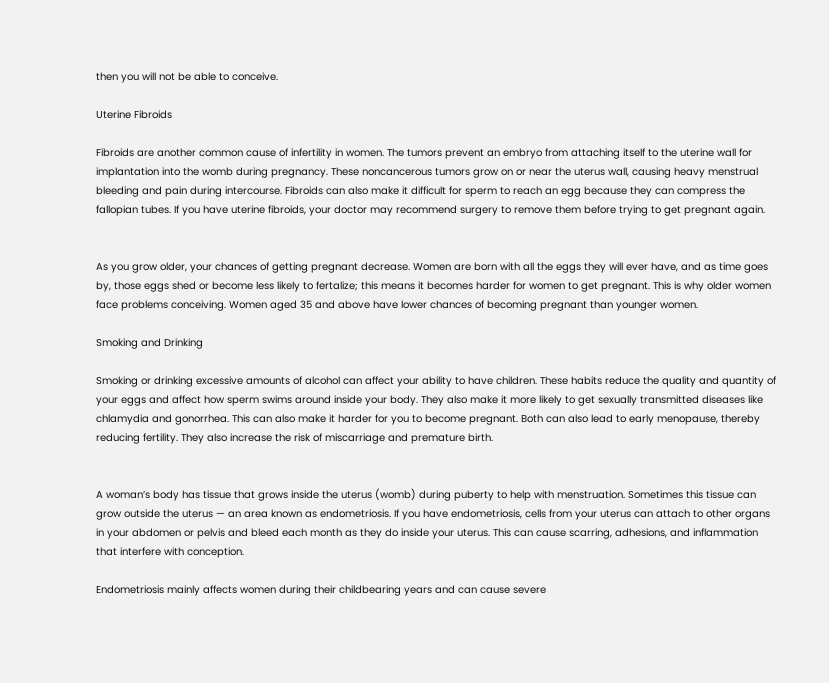then you will not be able to conceive.

Uterine Fibroids

Fibroids are another common cause of infertility in women. The tumors prevent an embryo from attaching itself to the uterine wall for implantation into the womb during pregnancy. These noncancerous tumors grow on or near the uterus wall, causing heavy menstrual bleeding and pain during intercourse. Fibroids can also make it difficult for sperm to reach an egg because they can compress the fallopian tubes. If you have uterine fibroids, your doctor may recommend surgery to remove them before trying to get pregnant again.


As you grow older, your chances of getting pregnant decrease. Women are born with all the eggs they will ever have, and as time goes by, those eggs shed or become less likely to fertalize; this means it becomes harder for women to get pregnant. This is why older women face problems conceiving. Women aged 35 and above have lower chances of becoming pregnant than younger women.

Smoking and Drinking

Smoking or drinking excessive amounts of alcohol can affect your ability to have children. These habits reduce the quality and quantity of your eggs and affect how sperm swims around inside your body. They also make it more likely to get sexually transmitted diseases like chlamydia and gonorrhea. This can also make it harder for you to become pregnant. Both can also lead to early menopause, thereby reducing fertility. They also increase the risk of miscarriage and premature birth.


A woman’s body has tissue that grows inside the uterus (womb) during puberty to help with menstruation. Sometimes this tissue can grow outside the uterus — an area known as endometriosis. If you have endometriosis, cells from your uterus can attach to other organs in your abdomen or pelvis and bleed each month as they do inside your uterus. This can cause scarring, adhesions, and inflammation that interfere with conception.

Endometriosis mainly affects women during their childbearing years and can cause severe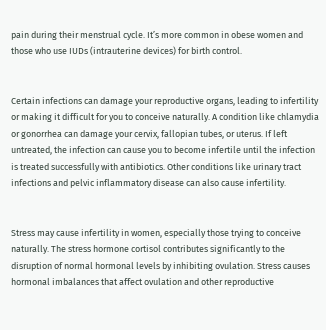pain during their menstrual cycle. It’s more common in obese women and those who use IUDs (intrauterine devices) for birth control.


Certain infections can damage your reproductive organs, leading to infertility or making it difficult for you to conceive naturally. A condition like chlamydia or gonorrhea can damage your cervix, fallopian tubes, or uterus. If left untreated, the infection can cause you to become infertile until the infection is treated successfully with antibiotics. Other conditions like urinary tract infections and pelvic inflammatory disease can also cause infertility.


Stress may cause infertility in women, especially those trying to conceive naturally. The stress hormone cortisol contributes significantly to the disruption of normal hormonal levels by inhibiting ovulation. Stress causes hormonal imbalances that affect ovulation and other reproductive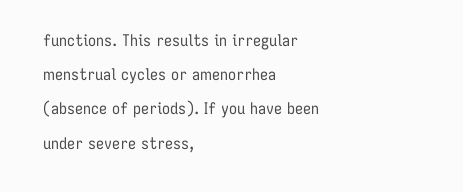functions. This results in irregular menstrual cycles or amenorrhea (absence of periods). If you have been under severe stress,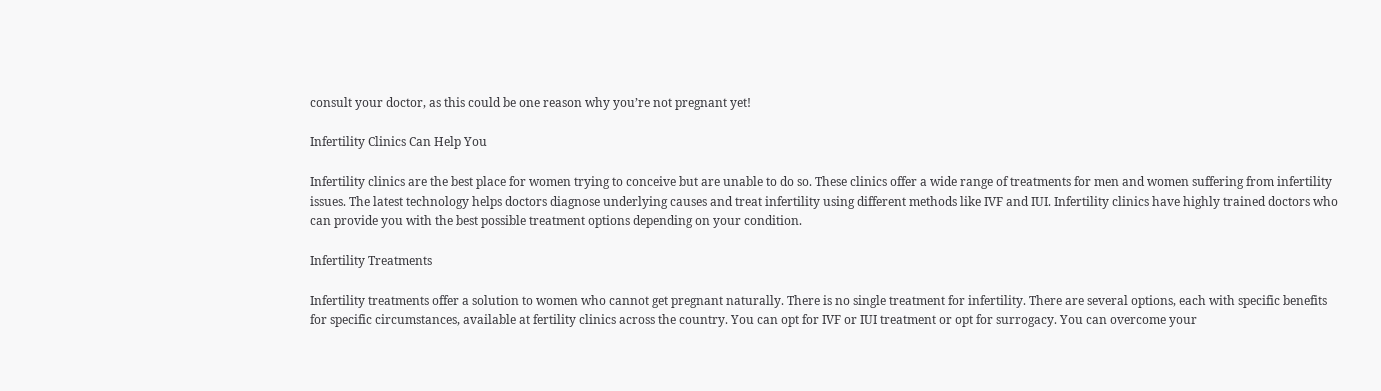consult your doctor, as this could be one reason why you’re not pregnant yet!

Infertility Clinics Can Help You

Infertility clinics are the best place for women trying to conceive but are unable to do so. These clinics offer a wide range of treatments for men and women suffering from infertility issues. The latest technology helps doctors diagnose underlying causes and treat infertility using different methods like IVF and IUI. Infertility clinics have highly trained doctors who can provide you with the best possible treatment options depending on your condition.

Infertility Treatments

Infertility treatments offer a solution to women who cannot get pregnant naturally. There is no single treatment for infertility. There are several options, each with specific benefits for specific circumstances, available at fertility clinics across the country. You can opt for IVF or IUI treatment or opt for surrogacy. You can overcome your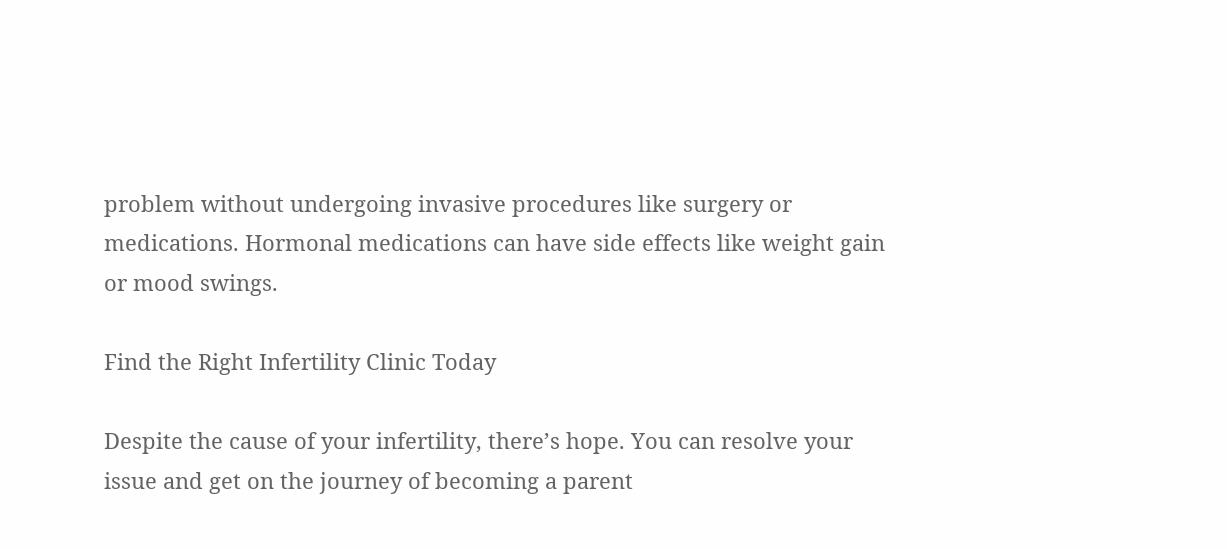problem without undergoing invasive procedures like surgery or medications. Hormonal medications can have side effects like weight gain or mood swings.

Find the Right Infertility Clinic Today

Despite the cause of your infertility, there’s hope. You can resolve your issue and get on the journey of becoming a parent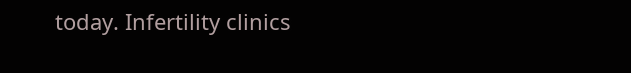today. Infertility clinics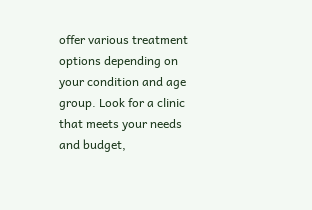offer various treatment options depending on your condition and age group. Look for a clinic that meets your needs and budget,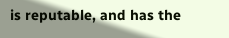is reputable, and has the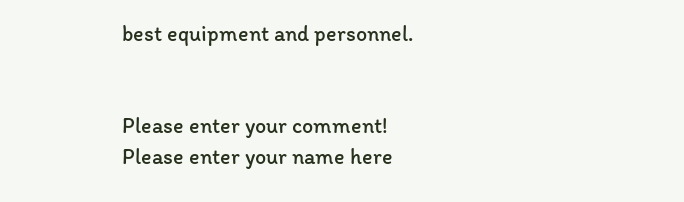best equipment and personnel.


Please enter your comment!
Please enter your name here